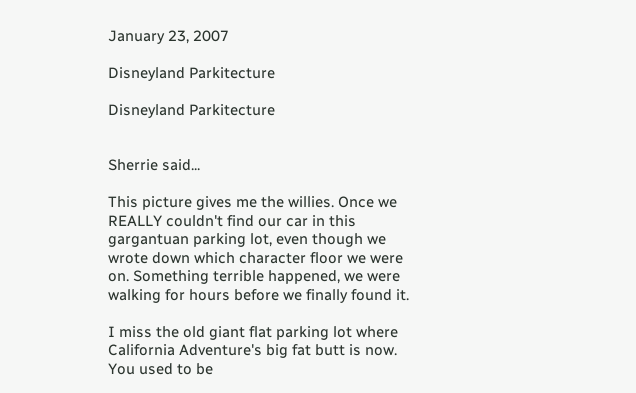January 23, 2007

Disneyland Parkitecture

Disneyland Parkitecture


Sherrie said...

This picture gives me the willies. Once we REALLY couldn't find our car in this gargantuan parking lot, even though we wrote down which character floor we were on. Something terrible happened, we were walking for hours before we finally found it.

I miss the old giant flat parking lot where California Adventure's big fat butt is now. You used to be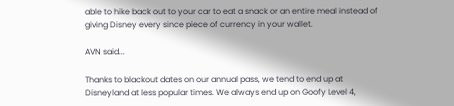able to hike back out to your car to eat a snack or an entire meal instead of giving Disney every since piece of currency in your wallet.

AVN said...

Thanks to blackout dates on our annual pass, we tend to end up at Disneyland at less popular times. We always end up on Goofy Level 4,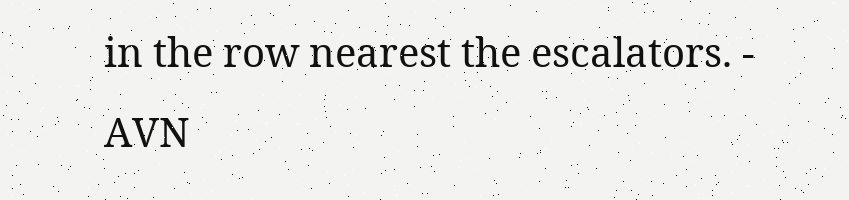in the row nearest the escalators. - AVN